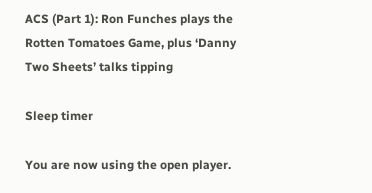ACS (Part 1): Ron Funches plays the Rotten Tomatoes Game, plus ‘Danny Two Sheets’ talks tipping

Sleep timer

You are now using the open player.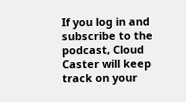If you log in and subscribe to the podcast, Cloud Caster will keep track on your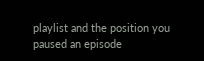playlist and the position you paused an episode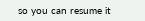so you can resume it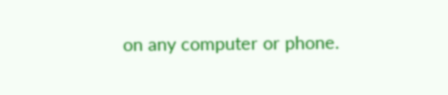on any computer or phone.